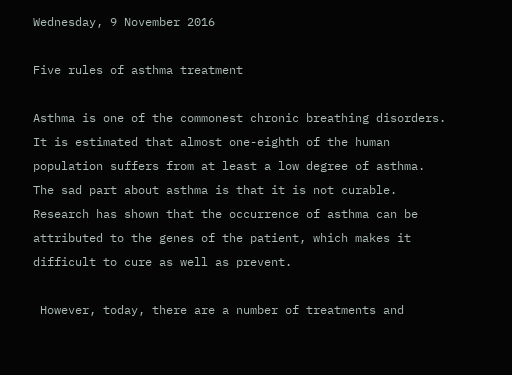Wednesday, 9 November 2016

Five rules of asthma treatment

Asthma is one of the commonest chronic breathing disorders. It is estimated that almost one-eighth of the human population suffers from at least a low degree of asthma. The sad part about asthma is that it is not curable. Research has shown that the occurrence of asthma can be attributed to the genes of the patient, which makes it difficult to cure as well as prevent.

 However, today, there are a number of treatments and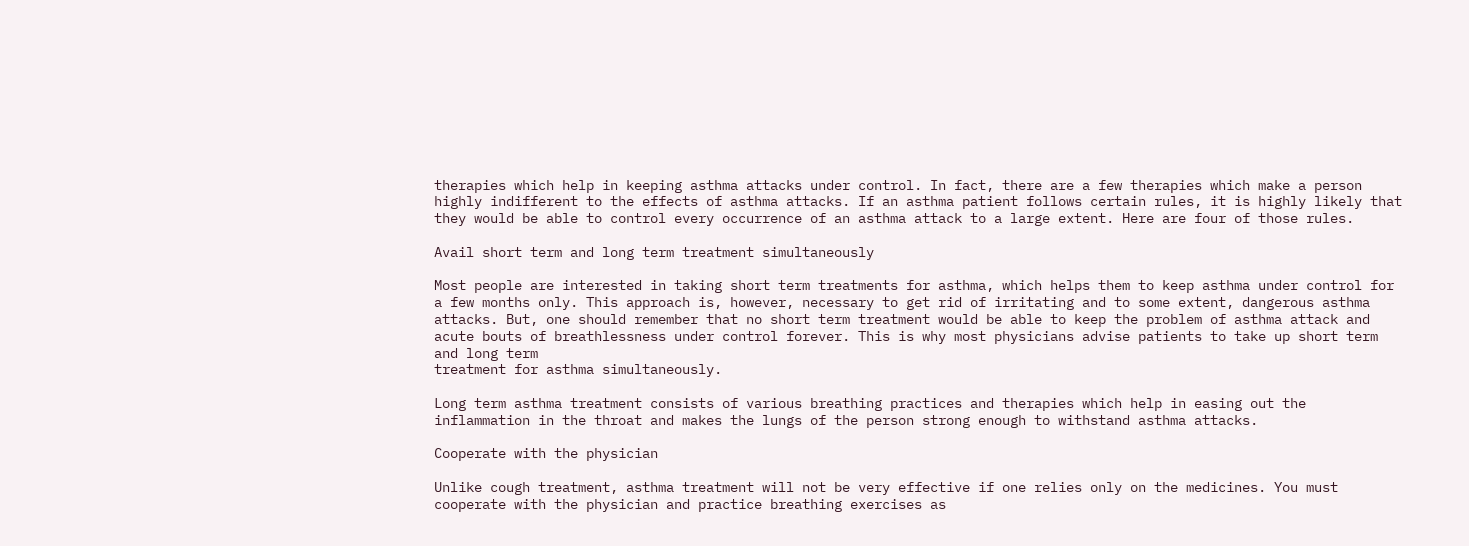therapies which help in keeping asthma attacks under control. In fact, there are a few therapies which make a person highly indifferent to the effects of asthma attacks. If an asthma patient follows certain rules, it is highly likely that they would be able to control every occurrence of an asthma attack to a large extent. Here are four of those rules.

Avail short term and long term treatment simultaneously

Most people are interested in taking short term treatments for asthma, which helps them to keep asthma under control for a few months only. This approach is, however, necessary to get rid of irritating and to some extent, dangerous asthma attacks. But, one should remember that no short term treatment would be able to keep the problem of asthma attack and acute bouts of breathlessness under control forever. This is why most physicians advise patients to take up short term and long term
treatment for asthma simultaneously.

Long term asthma treatment consists of various breathing practices and therapies which help in easing out the inflammation in the throat and makes the lungs of the person strong enough to withstand asthma attacks.

Cooperate with the physician

Unlike cough treatment, asthma treatment will not be very effective if one relies only on the medicines. You must cooperate with the physician and practice breathing exercises as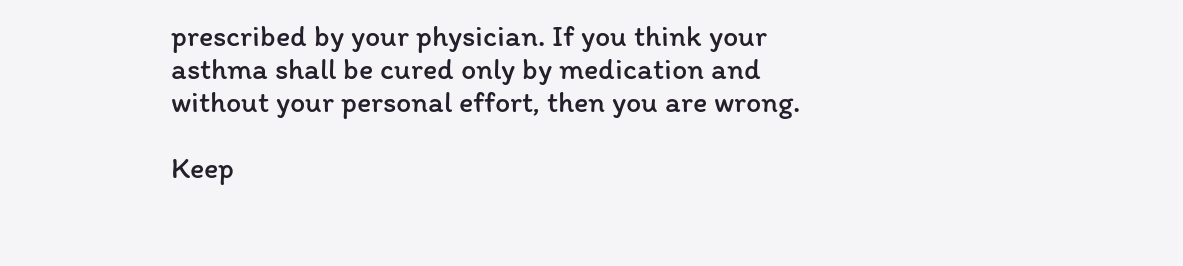prescribed by your physician. If you think your asthma shall be cured only by medication and without your personal effort, then you are wrong.

Keep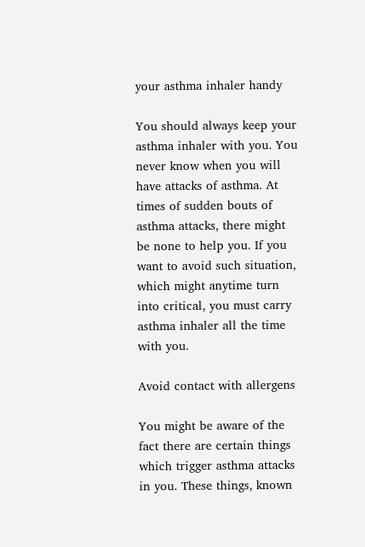your asthma inhaler handy

You should always keep your asthma inhaler with you. You never know when you will have attacks of asthma. At times of sudden bouts of asthma attacks, there might be none to help you. If you want to avoid such situation, which might anytime turn into critical, you must carry asthma inhaler all the time with you.

Avoid contact with allergens

You might be aware of the fact there are certain things which trigger asthma attacks in you. These things, known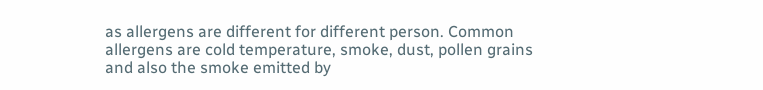as allergens are different for different person. Common allergens are cold temperature, smoke, dust, pollen grains and also the smoke emitted by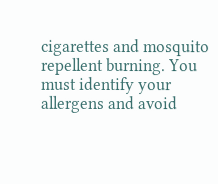cigarettes and mosquito repellent burning. You must identify your allergens and avoid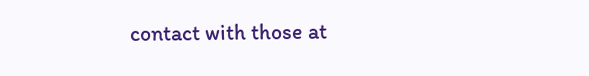contact with those at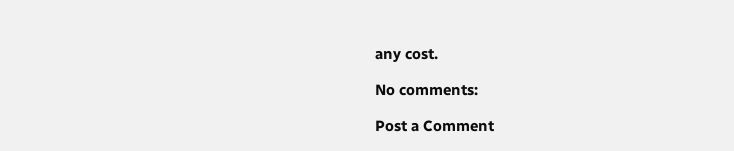any cost.

No comments:

Post a Comment